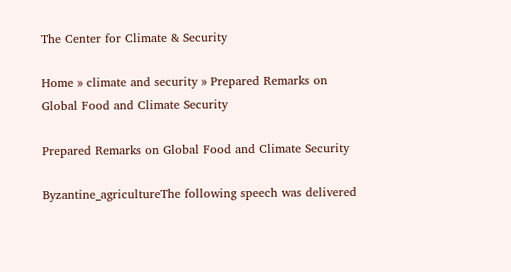The Center for Climate & Security

Home » climate and security » Prepared Remarks on Global Food and Climate Security

Prepared Remarks on Global Food and Climate Security

Byzantine_agricultureThe following speech was delivered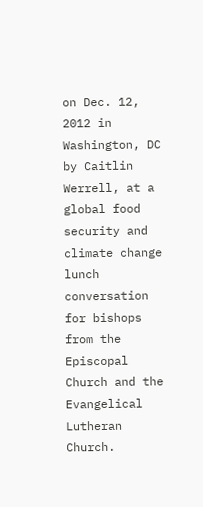on Dec. 12, 2012 in Washington, DC by Caitlin Werrell, at a global food security and climate change lunch conversation for bishops from the Episcopal Church and the Evangelical Lutheran Church.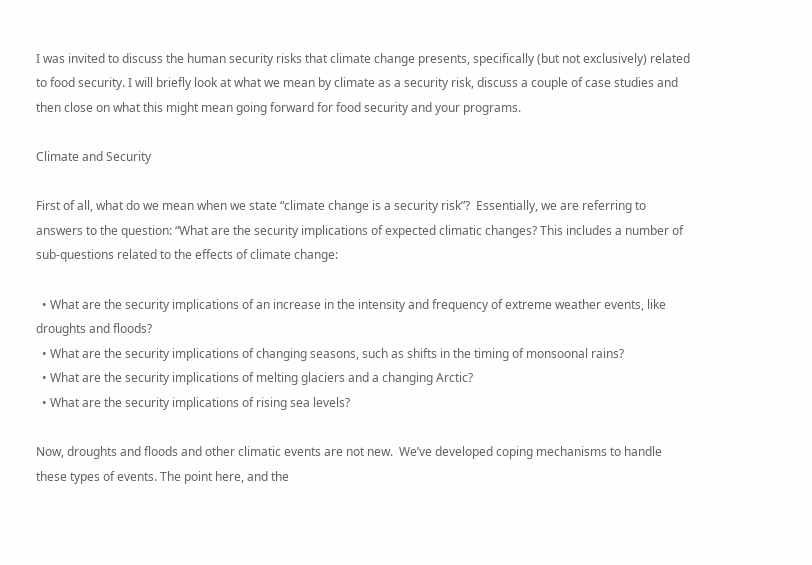I was invited to discuss the human security risks that climate change presents, specifically (but not exclusively) related to food security. I will briefly look at what we mean by climate as a security risk, discuss a couple of case studies and then close on what this might mean going forward for food security and your programs.

Climate and Security

First of all, what do we mean when we state “climate change is a security risk”?  Essentially, we are referring to answers to the question: “What are the security implications of expected climatic changes? This includes a number of sub-questions related to the effects of climate change:

  • What are the security implications of an increase in the intensity and frequency of extreme weather events, like droughts and floods?
  • What are the security implications of changing seasons, such as shifts in the timing of monsoonal rains?
  • What are the security implications of melting glaciers and a changing Arctic?
  • What are the security implications of rising sea levels?

Now, droughts and floods and other climatic events are not new.  We’ve developed coping mechanisms to handle these types of events. The point here, and the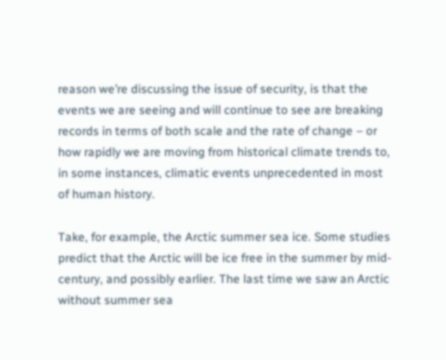reason we’re discussing the issue of security, is that the events we are seeing and will continue to see are breaking records in terms of both scale and the rate of change – or how rapidly we are moving from historical climate trends to, in some instances, climatic events unprecedented in most of human history.

Take, for example, the Arctic summer sea ice. Some studies predict that the Arctic will be ice free in the summer by mid-century, and possibly earlier. The last time we saw an Arctic without summer sea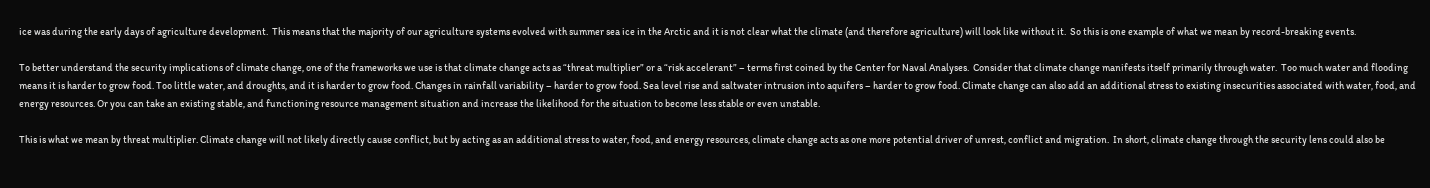ice was during the early days of agriculture development.  This means that the majority of our agriculture systems evolved with summer sea ice in the Arctic and it is not clear what the climate (and therefore agriculture) will look like without it.  So this is one example of what we mean by record-breaking events.

To better understand the security implications of climate change, one of the frameworks we use is that climate change acts as “threat multiplier” or a “risk accelerant” – terms first coined by the Center for Naval Analyses.  Consider that climate change manifests itself primarily through water.  Too much water and flooding means it is harder to grow food. Too little water, and droughts, and it is harder to grow food. Changes in rainfall variability – harder to grow food. Sea level rise and saltwater intrusion into aquifers – harder to grow food. Climate change can also add an additional stress to existing insecurities associated with water, food, and energy resources. Or you can take an existing stable, and functioning resource management situation and increase the likelihood for the situation to become less stable or even unstable.

This is what we mean by threat multiplier. Climate change will not likely directly cause conflict, but by acting as an additional stress to water, food, and energy resources, climate change acts as one more potential driver of unrest, conflict and migration.  In short, climate change through the security lens could also be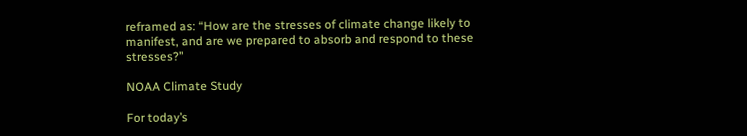reframed as: “How are the stresses of climate change likely to manifest, and are we prepared to absorb and respond to these stresses?”

NOAA Climate Study

For today’s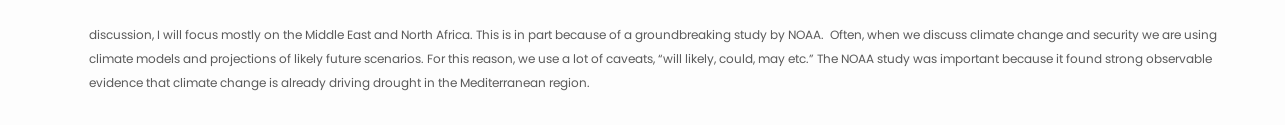discussion, I will focus mostly on the Middle East and North Africa. This is in part because of a groundbreaking study by NOAA.  Often, when we discuss climate change and security we are using climate models and projections of likely future scenarios. For this reason, we use a lot of caveats, “will likely, could, may etc.” The NOAA study was important because it found strong observable evidence that climate change is already driving drought in the Mediterranean region.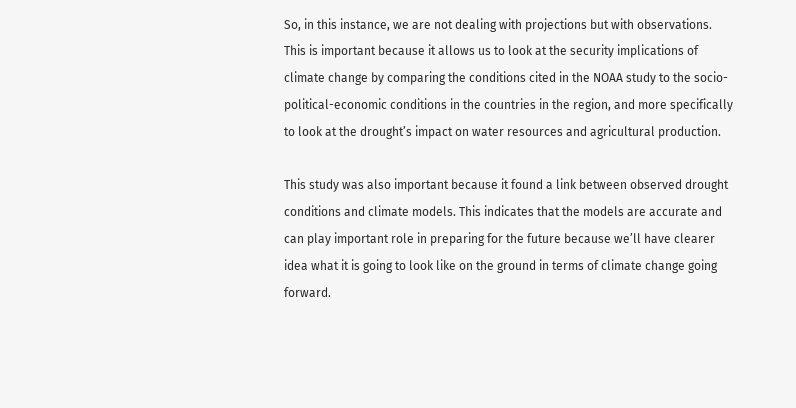So, in this instance, we are not dealing with projections but with observations.  This is important because it allows us to look at the security implications of climate change by comparing the conditions cited in the NOAA study to the socio-political-economic conditions in the countries in the region, and more specifically to look at the drought’s impact on water resources and agricultural production.

This study was also important because it found a link between observed drought conditions and climate models. This indicates that the models are accurate and can play important role in preparing for the future because we’ll have clearer idea what it is going to look like on the ground in terms of climate change going forward.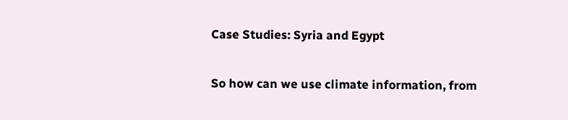Case Studies: Syria and Egypt

So how can we use climate information, from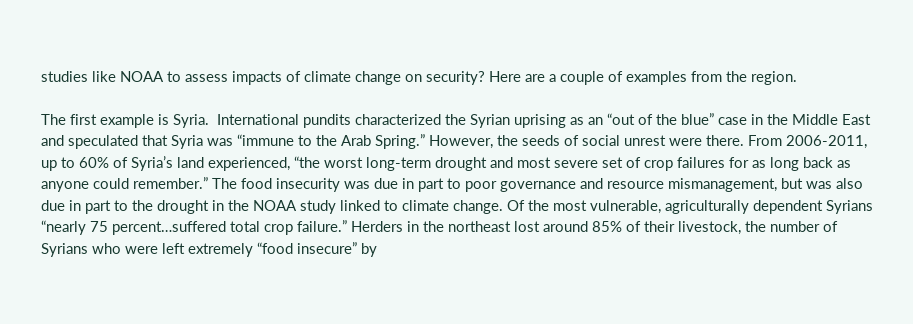studies like NOAA to assess impacts of climate change on security? Here are a couple of examples from the region.

The first example is Syria.  International pundits characterized the Syrian uprising as an “out of the blue” case in the Middle East and speculated that Syria was “immune to the Arab Spring.” However, the seeds of social unrest were there. From 2006-2011, up to 60% of Syria’s land experienced, “the worst long-term drought and most severe set of crop failures for as long back as anyone could remember.” The food insecurity was due in part to poor governance and resource mismanagement, but was also due in part to the drought in the NOAA study linked to climate change. Of the most vulnerable, agriculturally dependent Syrians “nearly 75 percent…suffered total crop failure.” Herders in the northeast lost around 85% of their livestock, the number of Syrians who were left extremely “food insecure” by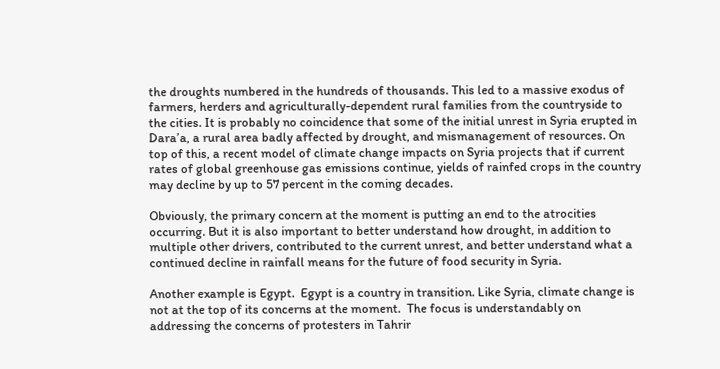the droughts numbered in the hundreds of thousands. This led to a massive exodus of farmers, herders and agriculturally-dependent rural families from the countryside to the cities. It is probably no coincidence that some of the initial unrest in Syria erupted in Dara’a, a rural area badly affected by drought, and mismanagement of resources. On top of this, a recent model of climate change impacts on Syria projects that if current rates of global greenhouse gas emissions continue, yields of rainfed crops in the country may decline by up to 57 percent in the coming decades.

Obviously, the primary concern at the moment is putting an end to the atrocities occurring. But it is also important to better understand how drought, in addition to multiple other drivers, contributed to the current unrest, and better understand what a continued decline in rainfall means for the future of food security in Syria.

Another example is Egypt.  Egypt is a country in transition. Like Syria, climate change is not at the top of its concerns at the moment.  The focus is understandably on addressing the concerns of protesters in Tahrir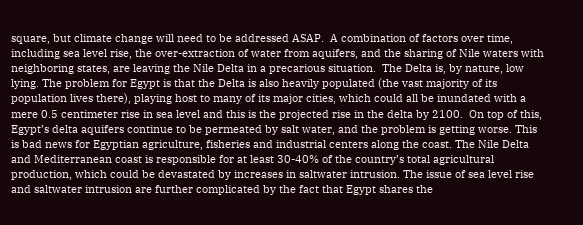square, but climate change will need to be addressed ASAP.  A combination of factors over time, including sea level rise, the over-extraction of water from aquifers, and the sharing of Nile waters with neighboring states, are leaving the Nile Delta in a precarious situation.  The Delta is, by nature, low lying. The problem for Egypt is that the Delta is also heavily populated (the vast majority of its population lives there), playing host to many of its major cities, which could all be inundated with a mere 0.5 centimeter rise in sea level and this is the projected rise in the delta by 2100.  On top of this, Egypt’s delta aquifers continue to be permeated by salt water, and the problem is getting worse. This is bad news for Egyptian agriculture, fisheries and industrial centers along the coast. The Nile Delta and Mediterranean coast is responsible for at least 30-40% of the country’s total agricultural production, which could be devastated by increases in saltwater intrusion. The issue of sea level rise and saltwater intrusion are further complicated by the fact that Egypt shares the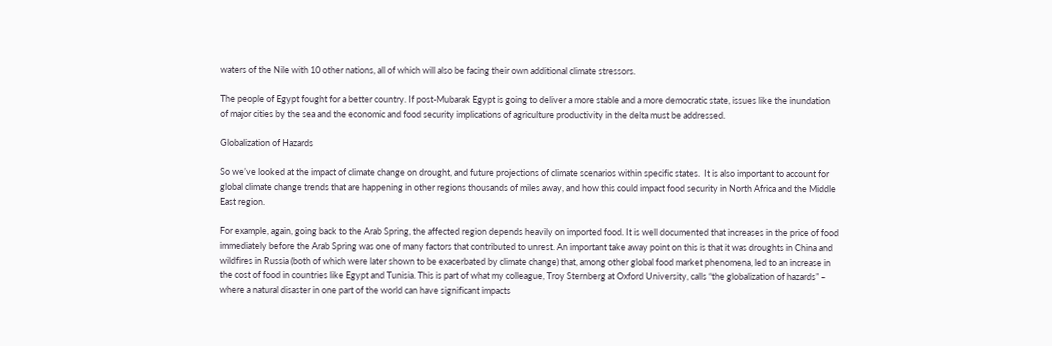waters of the Nile with 10 other nations, all of which will also be facing their own additional climate stressors.

The people of Egypt fought for a better country. If post-Mubarak Egypt is going to deliver a more stable and a more democratic state, issues like the inundation of major cities by the sea and the economic and food security implications of agriculture productivity in the delta must be addressed.

Globalization of Hazards

So we’ve looked at the impact of climate change on drought, and future projections of climate scenarios within specific states.  It is also important to account for global climate change trends that are happening in other regions thousands of miles away, and how this could impact food security in North Africa and the Middle East region.

For example, again, going back to the Arab Spring, the affected region depends heavily on imported food. It is well documented that increases in the price of food immediately before the Arab Spring was one of many factors that contributed to unrest. An important take away point on this is that it was droughts in China and wildfires in Russia (both of which were later shown to be exacerbated by climate change) that, among other global food market phenomena, led to an increase in the cost of food in countries like Egypt and Tunisia. This is part of what my colleague, Troy Sternberg at Oxford University, calls “the globalization of hazards” – where a natural disaster in one part of the world can have significant impacts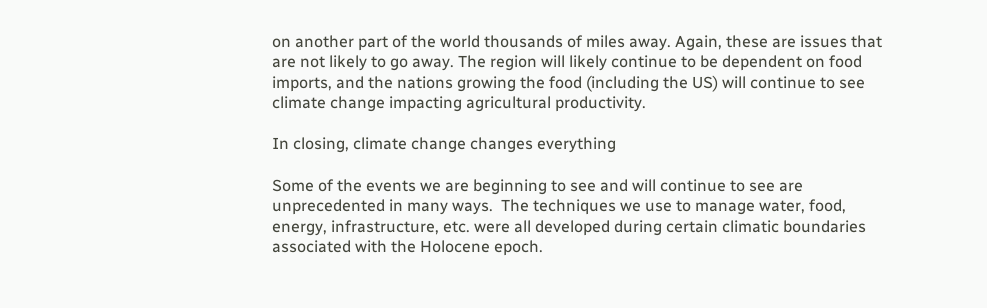on another part of the world thousands of miles away. Again, these are issues that are not likely to go away. The region will likely continue to be dependent on food imports, and the nations growing the food (including the US) will continue to see climate change impacting agricultural productivity.

In closing, climate change changes everything

Some of the events we are beginning to see and will continue to see are unprecedented in many ways.  The techniques we use to manage water, food, energy, infrastructure, etc. were all developed during certain climatic boundaries associated with the Holocene epoch.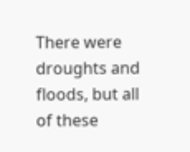There were droughts and floods, but all of these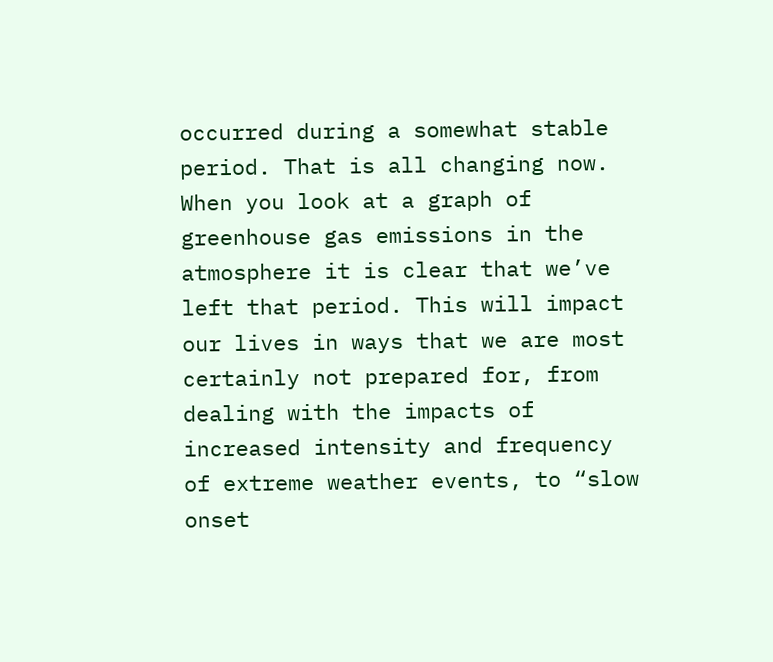occurred during a somewhat stable period. That is all changing now. When you look at a graph of greenhouse gas emissions in the atmosphere it is clear that we’ve left that period. This will impact our lives in ways that we are most certainly not prepared for, from dealing with the impacts of increased intensity and frequency of extreme weather events, to “slow onset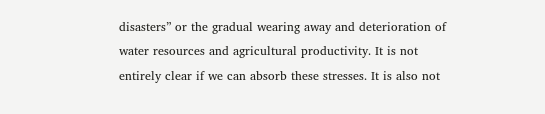disasters” or the gradual wearing away and deterioration of water resources and agricultural productivity. It is not entirely clear if we can absorb these stresses. It is also not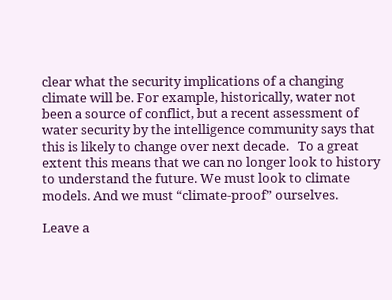clear what the security implications of a changing climate will be. For example, historically, water not been a source of conflict, but a recent assessment of water security by the intelligence community says that this is likely to change over next decade.   To a great extent this means that we can no longer look to history to understand the future. We must look to climate models. And we must “climate-proof” ourselves.

Leave a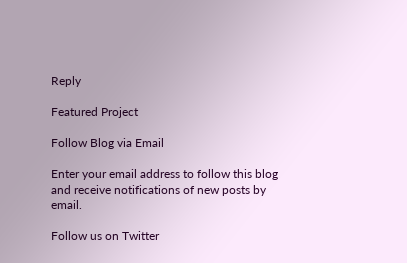Reply

Featured Project

Follow Blog via Email

Enter your email address to follow this blog and receive notifications of new posts by email.

Follow us on Twitter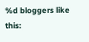%d bloggers like this: